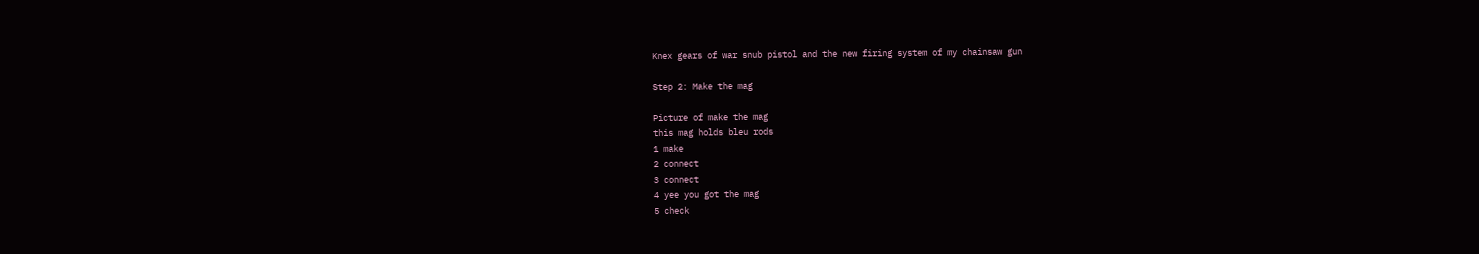Knex gears of war snub pistol and the new firing system of my chainsaw gun

Step 2: Make the mag

Picture of make the mag
this mag holds bleu rods
1 make
2 connect
3 connect
4 yee you got the mag
5 check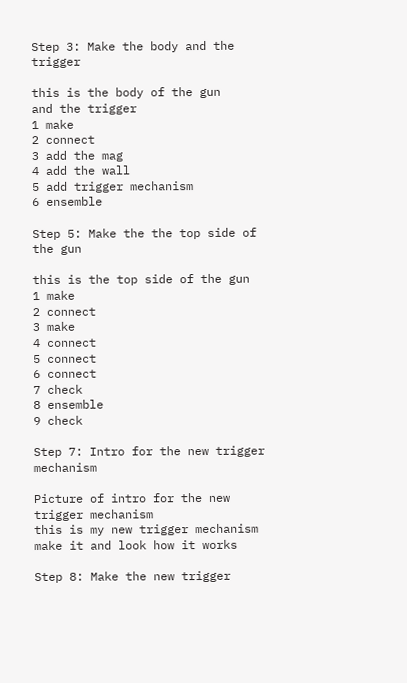Step 3: Make the body and the trigger

this is the body of the gun
and the trigger
1 make
2 connect
3 add the mag
4 add the wall
5 add trigger mechanism
6 ensemble

Step 5: Make the the top side of the gun

this is the top side of the gun
1 make
2 connect
3 make
4 connect
5 connect
6 connect
7 check
8 ensemble
9 check

Step 7: Intro for the new trigger mechanism

Picture of intro for the new trigger mechanism
this is my new trigger mechanism make it and look how it works

Step 8: Make the new trigger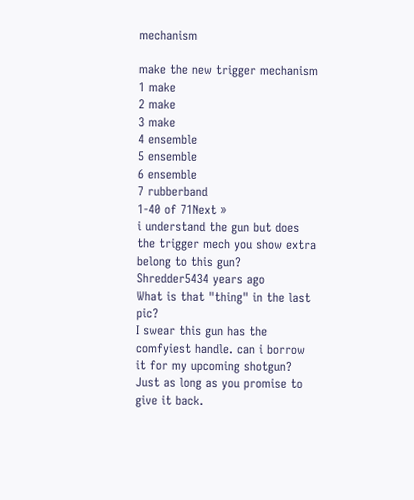mechanism

make the new trigger mechanism
1 make
2 make
3 make
4 ensemble
5 ensemble
6 ensemble
7 rubberband
1-40 of 71Next »
i understand the gun but does the trigger mech you show extra belong to this gun?
Shredder5434 years ago
What is that "thing" in the last pic?
I swear this gun has the comfyiest handle. can i borrow it for my upcoming shotgun?
Just as long as you promise to give it back.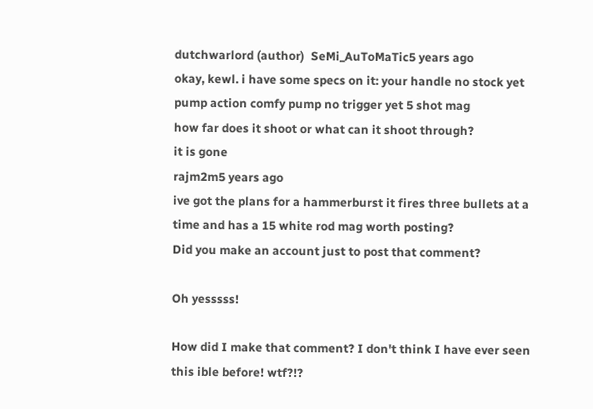dutchwarlord (author)  SeMi_AuToMaTic5 years ago
okay, kewl. i have some specs on it: your handle no stock yet pump action comfy pump no trigger yet 5 shot mag
how far does it shoot or what can it shoot through?
it is gone
rajm2m5 years ago
ive got the plans for a hammerburst it fires three bullets at a time and has a 15 white rod mag worth posting?
Did you make an account just to post that comment?

Oh yesssss!

How did I make that comment? I don't think I have ever seen this ible before! wtf?!?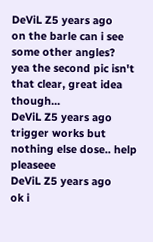DeViL Z5 years ago
on the barle can i see some other angles?
yea the second pic isn't that clear, great idea though...
DeViL Z5 years ago
trigger works but nothing else dose.. help pleaseee
DeViL Z5 years ago
ok i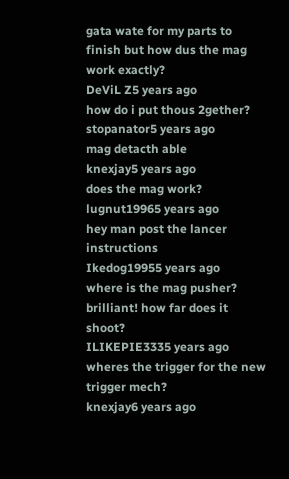gata wate for my parts to finish but how dus the mag work exactly?
DeViL Z5 years ago
how do i put thous 2gether?
stopanator5 years ago
mag detacth able
knexjay5 years ago
does the mag work?
lugnut19965 years ago
hey man post the lancer instructions
Ikedog19955 years ago
where is the mag pusher?
brilliant! how far does it shoot?
ILIKEPIE3335 years ago
wheres the trigger for the new trigger mech?
knexjay6 years ago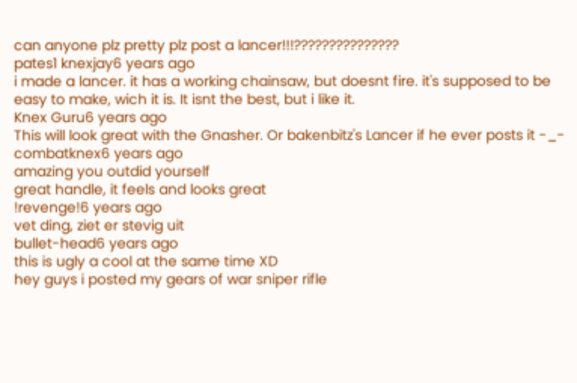can anyone plz pretty plz post a lancer!!!???????????????
pates1 knexjay6 years ago
i made a lancer. it has a working chainsaw, but doesnt fire. it's supposed to be easy to make, wich it is. It isnt the best, but i like it.
Knex Guru6 years ago
This will look great with the Gnasher. Or bakenbitz's Lancer if he ever posts it -_-
combatknex6 years ago
amazing you outdid yourself
great handle, it feels and looks great
!revenge!6 years ago
vet ding, ziet er stevig uit
bullet-head6 years ago
this is ugly a cool at the same time XD
hey guys i posted my gears of war sniper rifle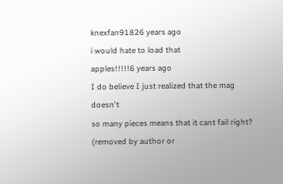knexfan91826 years ago
i would hate to load that
apples!!!!!6 years ago
I do believe I just realized that the mag doesn't
so many pieces means that it cant fail right?
(removed by author or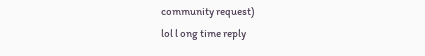community request)
lol l ong time reply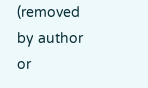(removed by author or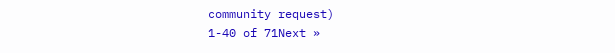community request)
1-40 of 71Next »